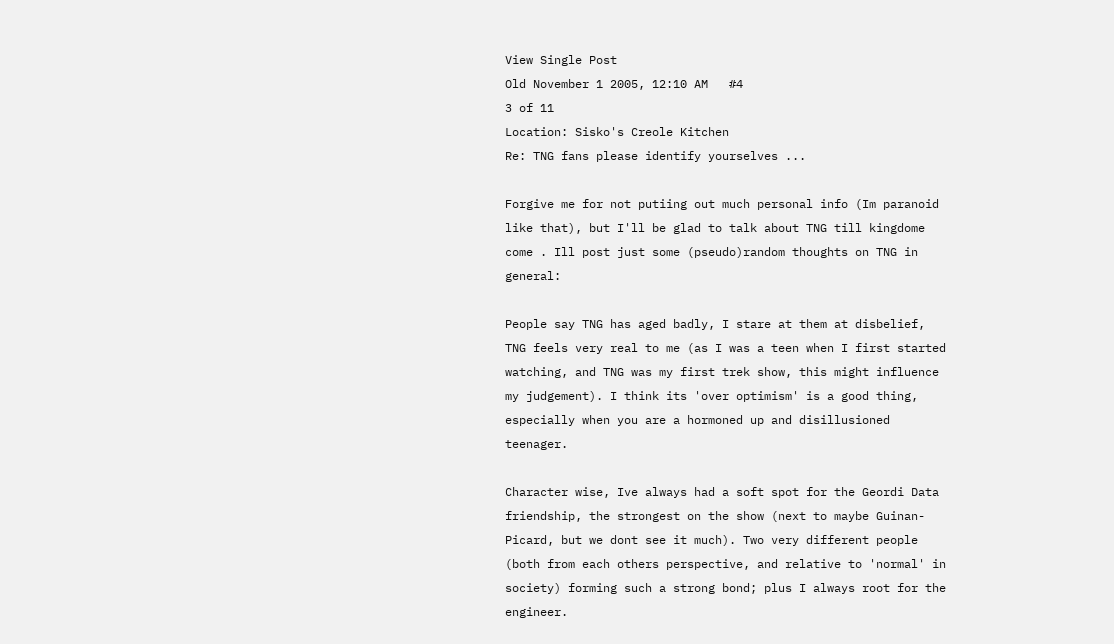View Single Post
Old November 1 2005, 12:10 AM   #4
3 of 11
Location: Sisko's Creole Kitchen
Re: TNG fans please identify yourselves ...

Forgive me for not putiing out much personal info (Im paranoid like that), but I'll be glad to talk about TNG till kingdome come . Ill post just some (pseudo)random thoughts on TNG in general:

People say TNG has aged badly, I stare at them at disbelief, TNG feels very real to me (as I was a teen when I first started watching, and TNG was my first trek show, this might influence my judgement). I think its 'over optimism' is a good thing, especially when you are a hormoned up and disillusioned teenager.

Character wise, Ive always had a soft spot for the Geordi Data friendship, the strongest on the show (next to maybe Guinan-Picard, but we dont see it much). Two very different people (both from each others perspective, and relative to 'normal' in society) forming such a strong bond; plus I always root for the engineer.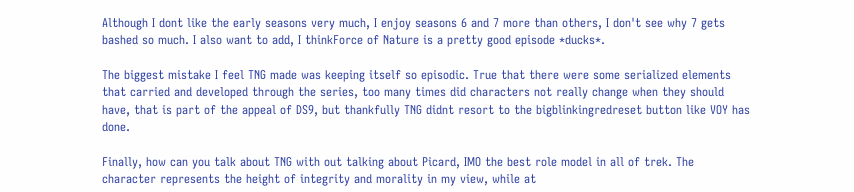Although I dont like the early seasons very much, I enjoy seasons 6 and 7 more than others, I don't see why 7 gets bashed so much. I also want to add, I thinkForce of Nature is a pretty good episode *ducks*.

The biggest mistake I feel TNG made was keeping itself so episodic. True that there were some serialized elements that carried and developed through the series, too many times did characters not really change when they should have, that is part of the appeal of DS9, but thankfully TNG didnt resort to the bigblinkingredreset button like VOY has done.

Finally, how can you talk about TNG with out talking about Picard, IMO the best role model in all of trek. The character represents the height of integrity and morality in my view, while at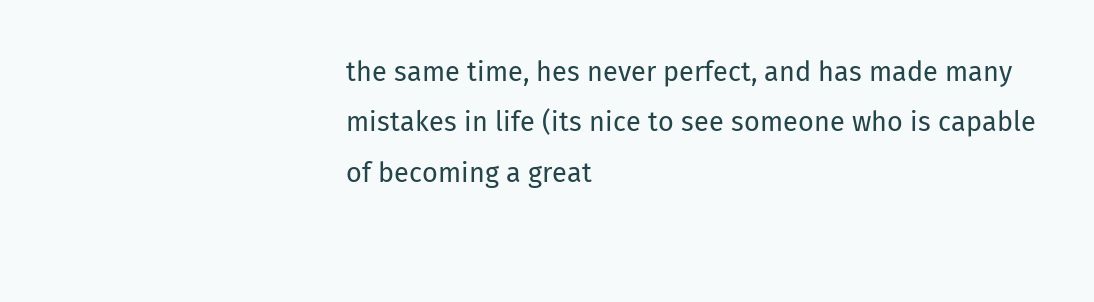the same time, hes never perfect, and has made many mistakes in life (its nice to see someone who is capable of becoming a great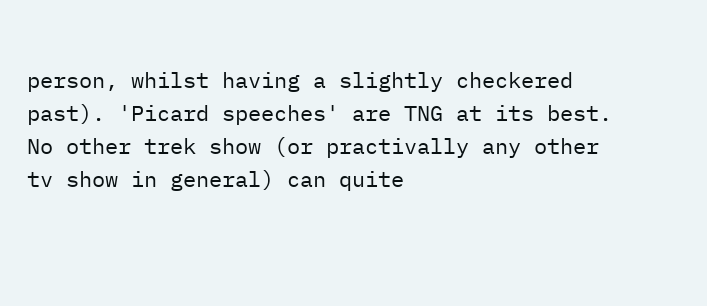person, whilst having a slightly checkered past). 'Picard speeches' are TNG at its best. No other trek show (or practivally any other tv show in general) can quite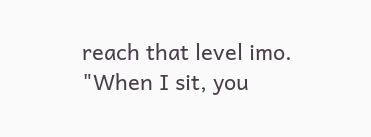reach that level imo.
"When I sit, you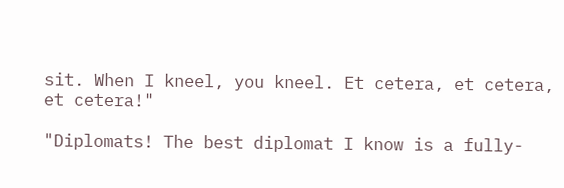sit. When I kneel, you kneel. Et cetera, et cetera, et cetera!"

"Diplomats! The best diplomat I know is a fully-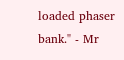loaded phaser bank." - Mr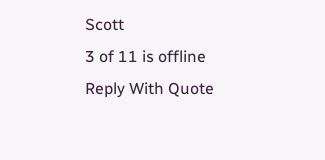Scott
3 of 11 is offline   Reply With Quote